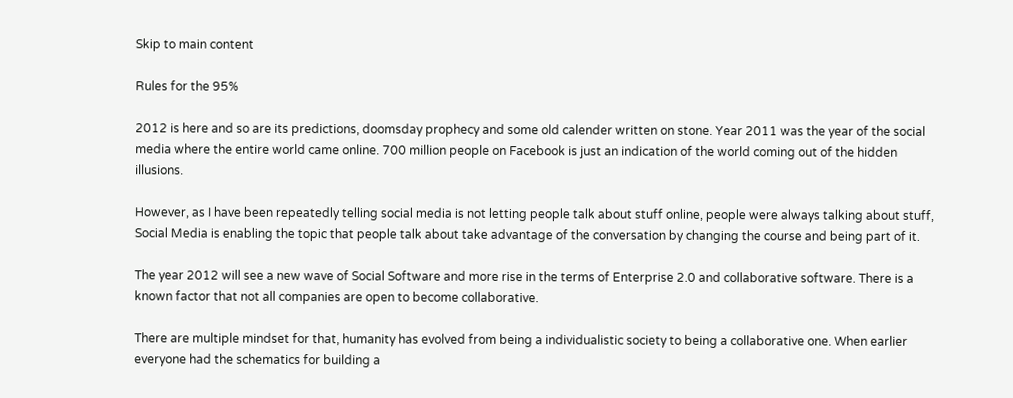Skip to main content

Rules for the 95%

2012 is here and so are its predictions, doomsday prophecy and some old calender written on stone. Year 2011 was the year of the social media where the entire world came online. 700 million people on Facebook is just an indication of the world coming out of the hidden illusions.

However, as I have been repeatedly telling social media is not letting people talk about stuff online, people were always talking about stuff, Social Media is enabling the topic that people talk about take advantage of the conversation by changing the course and being part of it.

The year 2012 will see a new wave of Social Software and more rise in the terms of Enterprise 2.0 and collaborative software. There is a known factor that not all companies are open to become collaborative.

There are multiple mindset for that, humanity has evolved from being a individualistic society to being a collaborative one. When earlier everyone had the schematics for building a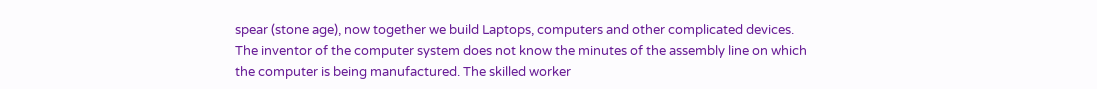spear (stone age), now together we build Laptops, computers and other complicated devices. The inventor of the computer system does not know the minutes of the assembly line on which the computer is being manufactured. The skilled worker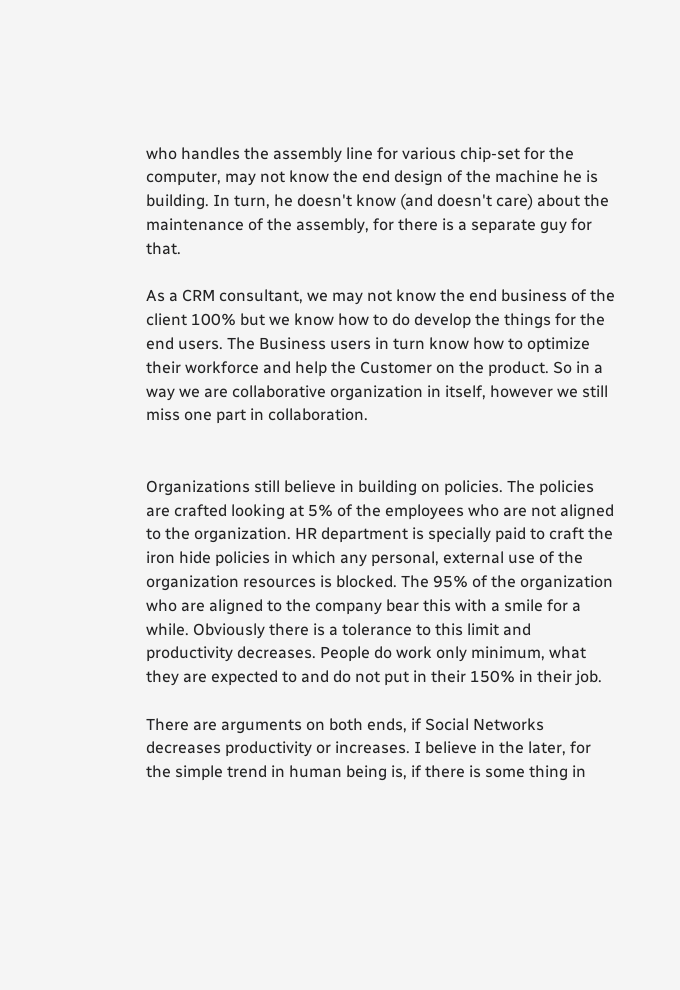who handles the assembly line for various chip-set for the computer, may not know the end design of the machine he is building. In turn, he doesn't know (and doesn't care) about the maintenance of the assembly, for there is a separate guy for that.

As a CRM consultant, we may not know the end business of the client 100% but we know how to do develop the things for the end users. The Business users in turn know how to optimize their workforce and help the Customer on the product. So in a way we are collaborative organization in itself, however we still miss one part in collaboration.


Organizations still believe in building on policies. The policies are crafted looking at 5% of the employees who are not aligned to the organization. HR department is specially paid to craft the iron hide policies in which any personal, external use of the organization resources is blocked. The 95% of the organization who are aligned to the company bear this with a smile for a while. Obviously there is a tolerance to this limit and productivity decreases. People do work only minimum, what they are expected to and do not put in their 150% in their job.

There are arguments on both ends, if Social Networks decreases productivity or increases. I believe in the later, for the simple trend in human being is, if there is some thing in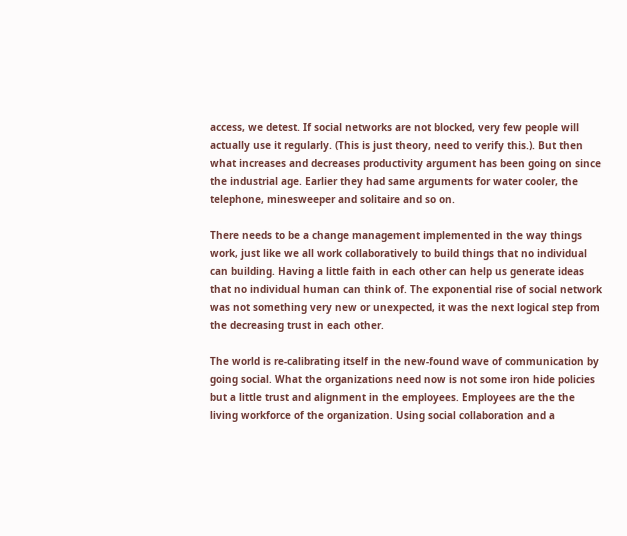access, we detest. If social networks are not blocked, very few people will actually use it regularly. (This is just theory, need to verify this.). But then what increases and decreases productivity argument has been going on since the industrial age. Earlier they had same arguments for water cooler, the telephone, minesweeper and solitaire and so on.

There needs to be a change management implemented in the way things work, just like we all work collaboratively to build things that no individual can building. Having a little faith in each other can help us generate ideas that no individual human can think of. The exponential rise of social network was not something very new or unexpected, it was the next logical step from the decreasing trust in each other.

The world is re-calibrating itself in the new-found wave of communication by going social. What the organizations need now is not some iron hide policies but a little trust and alignment in the employees. Employees are the the living workforce of the organization. Using social collaboration and a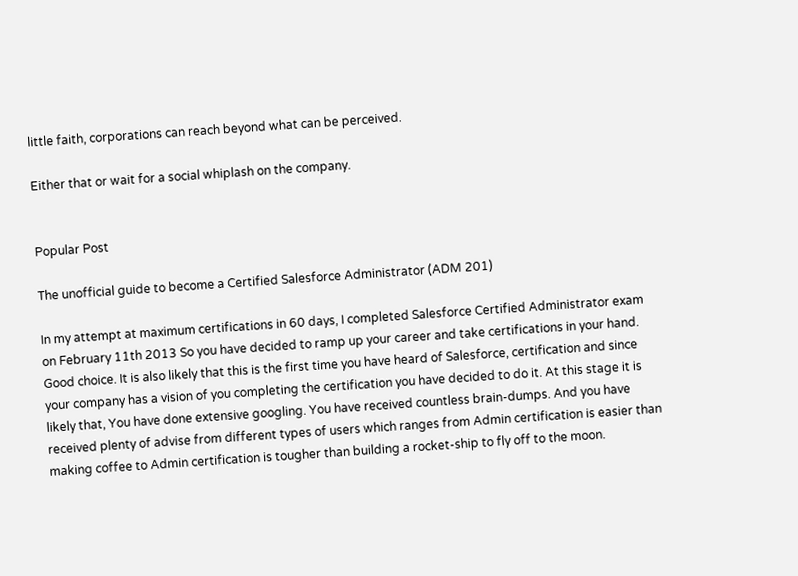little faith, corporations can reach beyond what can be perceived.

Either that or wait for a social whiplash on the company.


Popular Post

The unofficial guide to become a Certified Salesforce Administrator (ADM 201)

In my attempt at maximum certifications in 60 days, I completed Salesforce Certified Administrator exam on February 11th 2013 So you have decided to ramp up your career and take certifications in your hand. Good choice. It is also likely that this is the first time you have heard of Salesforce, certification and since your company has a vision of you completing the certification you have decided to do it. At this stage it is likely that, You have done extensive googling. You have received countless brain-dumps. And you have received plenty of advise from different types of users which ranges from Admin certification is easier than making coffee to Admin certification is tougher than building a rocket-ship to fly off to the moon.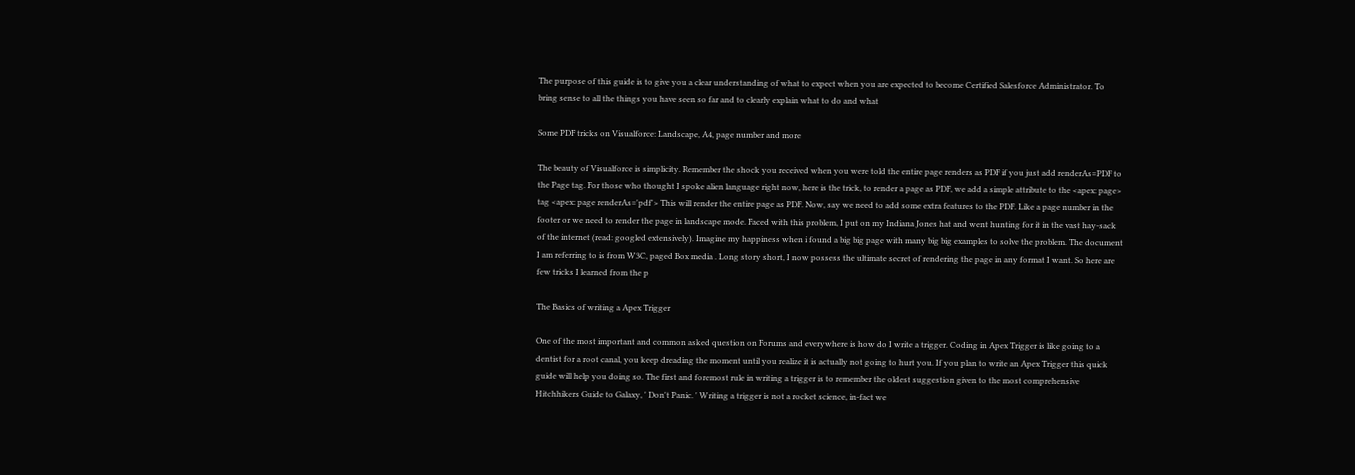The purpose of this guide is to give you a clear understanding of what to expect when you are expected to become Certified Salesforce Administrator. To bring sense to all the things you have seen so far and to clearly explain what to do and what

Some PDF tricks on Visualforce: Landscape, A4, page number and more

The beauty of Visualforce is simplicity. Remember the shock you received when you were told the entire page renders as PDF if you just add renderAs=PDF to the Page tag. For those who thought I spoke alien language right now, here is the trick, to render a page as PDF, we add a simple attribute to the <apex: page> tag <apex: page renderAs='pdf'> This will render the entire page as PDF. Now, say we need to add some extra features to the PDF. Like a page number in the footer or we need to render the page in landscape mode. Faced with this problem, I put on my Indiana Jones hat and went hunting for it in the vast hay-sack of the internet (read: googled extensively). Imagine my happiness when i found a big big page with many big big examples to solve the problem. The document I am referring to is from W3C, paged Box media . Long story short, I now possess the ultimate secret of rendering the page in any format I want. So here are few tricks I learned from the p

The Basics of writing a Apex Trigger

One of the most important and common asked question on Forums and everywhere is how do I write a trigger. Coding in Apex Trigger is like going to a dentist for a root canal, you keep dreading the moment until you realize it is actually not going to hurt you. If you plan to write an Apex Trigger this quick guide will help you doing so. The first and foremost rule in writing a trigger is to remember the oldest suggestion given to the most comprehensive Hitchhikers Guide to Galaxy, ' Don't Panic. ' Writing a trigger is not a rocket science, in-fact we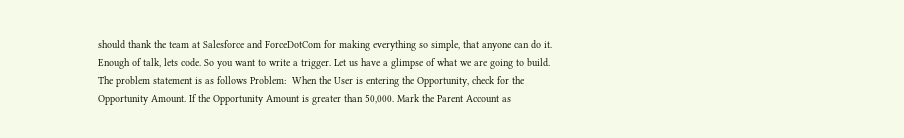should thank the team at Salesforce and ForceDotCom for making everything so simple, that anyone can do it. Enough of talk, lets code. So you want to write a trigger. Let us have a glimpse of what we are going to build. The problem statement is as follows Problem:  When the User is entering the Opportunity, check for the Opportunity Amount. If the Opportunity Amount is greater than 50,000. Mark the Parent Account as